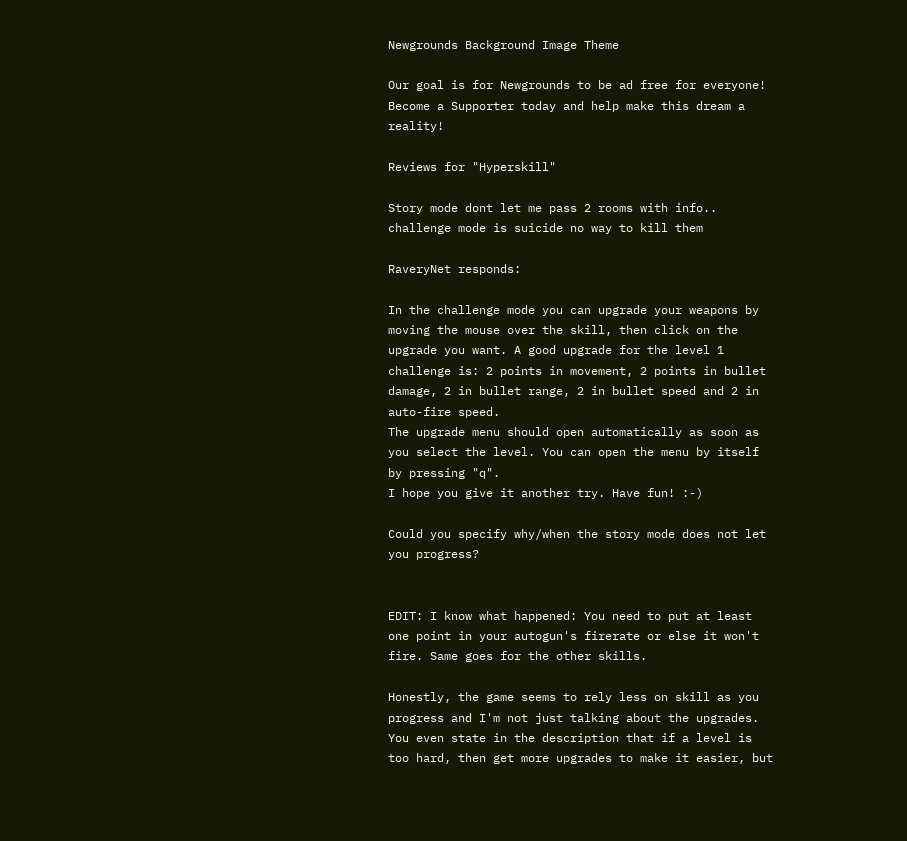Newgrounds Background Image Theme

Our goal is for Newgrounds to be ad free for everyone! Become a Supporter today and help make this dream a reality!

Reviews for "Hyperskill"

Story mode dont let me pass 2 rooms with info..
challenge mode is suicide no way to kill them

RaveryNet responds:

In the challenge mode you can upgrade your weapons by moving the mouse over the skill, then click on the upgrade you want. A good upgrade for the level 1 challenge is: 2 points in movement, 2 points in bullet damage, 2 in bullet range, 2 in bullet speed and 2 in auto-fire speed.
The upgrade menu should open automatically as soon as you select the level. You can open the menu by itself by pressing "q".
I hope you give it another try. Have fun! :-)

Could you specify why/when the story mode does not let you progress?


EDIT: I know what happened: You need to put at least one point in your autogun's firerate or else it won't fire. Same goes for the other skills.

Honestly, the game seems to rely less on skill as you progress and I'm not just talking about the upgrades. You even state in the description that if a level is too hard, then get more upgrades to make it easier, but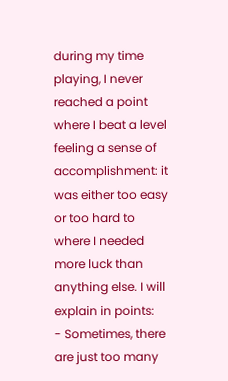during my time playing, I never reached a point where I beat a level feeling a sense of accomplishment: it was either too easy or too hard to where I needed more luck than anything else. I will explain in points:
- Sometimes, there are just too many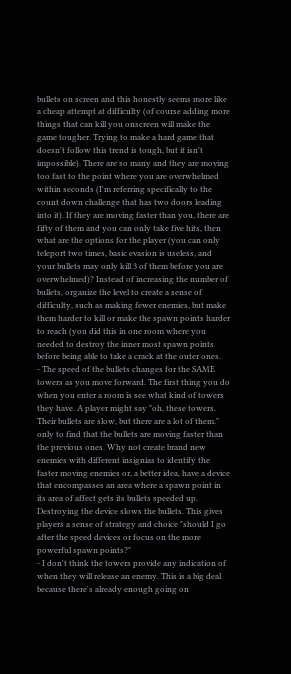bullets on screen and this honestly seems more like a cheap attempt at difficulty (of course adding more things that can kill you onscreen will make the game tougher. Trying to make a hard game that doesn't follow this trend is tough, but it isn't impossible). There are so many and they are moving too fast to the point where you are overwhelmed within seconds (I'm referring specifically to the count down challenge that has two doors leading into it). If they are moving faster than you, there are fifty of them and you can only take five hits, then what are the options for the player (you can only teleport two times, basic evasion is useless, and your bullets may only kill 3 of them before you are overwhelmed)? Instead of increasing the number of bullets, organize the level to create a sense of difficulty, such as making fewer enemies, but make them harder to kill or make the spawn points harder to reach (you did this in one room where you needed to destroy the inner most spawn points before being able to take a crack at the outer ones.
- The speed of the bullets changes for the SAME towers as you move forward. The first thing you do when you enter a room is see what kind of towers they have. A player might say "oh, these towers. Their bullets are slow, but there are a lot of them." only to find that the bullets are moving faster than the previous ones. Why not create brand new enemies with different insignias to identify the faster moving enemies or, a better idea, have a device that encompasses an area where a spawn point in its area of affect gets its bullets speeded up. Destroying the device slows the bullets. This gives players a sense of strategy and choice "should I go after the speed devices or focus on the more powerful spawn points?"
- I don't think the towers provide any indication of when they will release an enemy. This is a big deal because there's already enough going on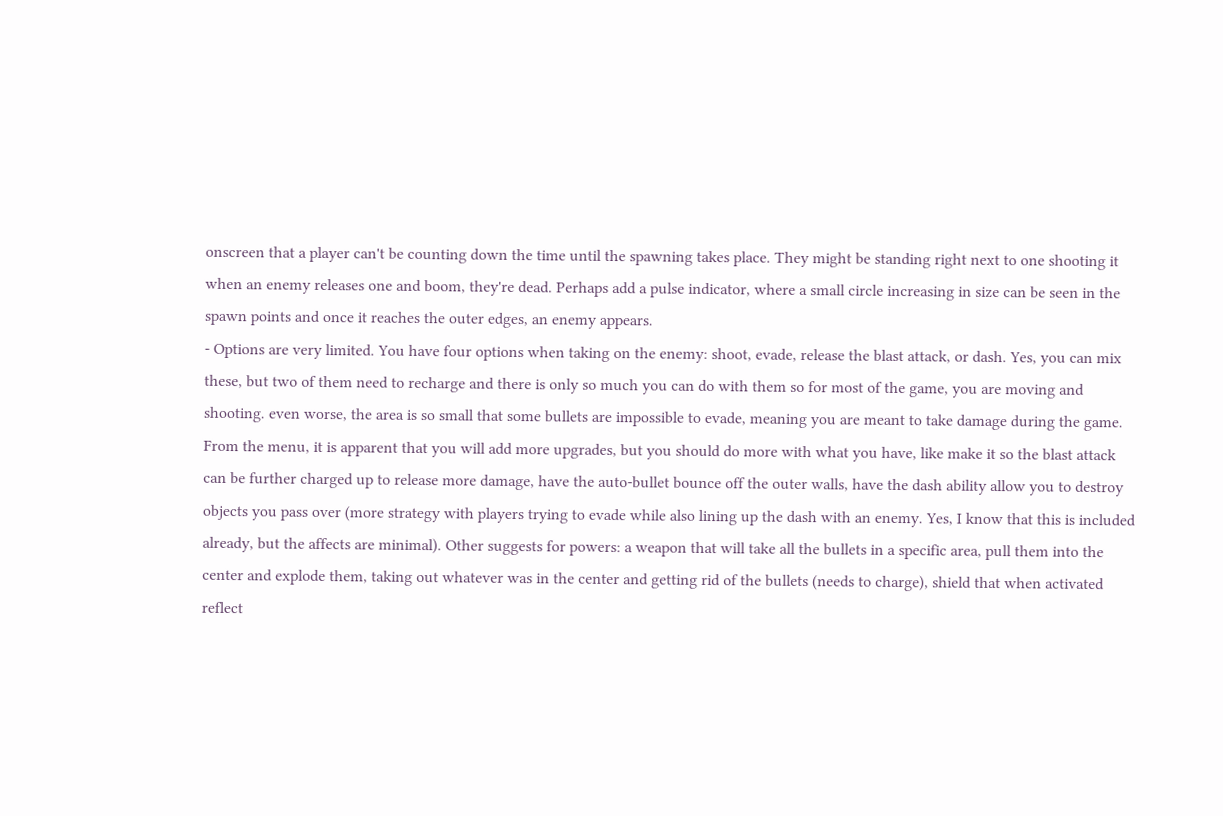onscreen that a player can't be counting down the time until the spawning takes place. They might be standing right next to one shooting it when an enemy releases one and boom, they're dead. Perhaps add a pulse indicator, where a small circle increasing in size can be seen in the spawn points and once it reaches the outer edges, an enemy appears.
- Options are very limited. You have four options when taking on the enemy: shoot, evade, release the blast attack, or dash. Yes, you can mix these, but two of them need to recharge and there is only so much you can do with them so for most of the game, you are moving and shooting. even worse, the area is so small that some bullets are impossible to evade, meaning you are meant to take damage during the game. From the menu, it is apparent that you will add more upgrades, but you should do more with what you have, like make it so the blast attack can be further charged up to release more damage, have the auto-bullet bounce off the outer walls, have the dash ability allow you to destroy objects you pass over (more strategy with players trying to evade while also lining up the dash with an enemy. Yes, I know that this is included already, but the affects are minimal). Other suggests for powers: a weapon that will take all the bullets in a specific area, pull them into the center and explode them, taking out whatever was in the center and getting rid of the bullets (needs to charge), shield that when activated reflect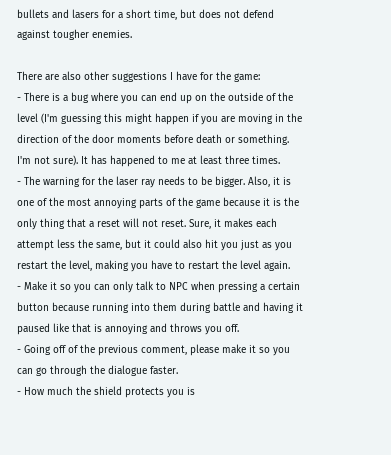bullets and lasers for a short time, but does not defend against tougher enemies.

There are also other suggestions I have for the game:
- There is a bug where you can end up on the outside of the level (I'm guessing this might happen if you are moving in the direction of the door moments before death or something. I'm not sure). It has happened to me at least three times.
- The warning for the laser ray needs to be bigger. Also, it is one of the most annoying parts of the game because it is the only thing that a reset will not reset. Sure, it makes each attempt less the same, but it could also hit you just as you restart the level, making you have to restart the level again.
- Make it so you can only talk to NPC when pressing a certain button because running into them during battle and having it paused like that is annoying and throws you off.
- Going off of the previous comment, please make it so you can go through the dialogue faster.
- How much the shield protects you is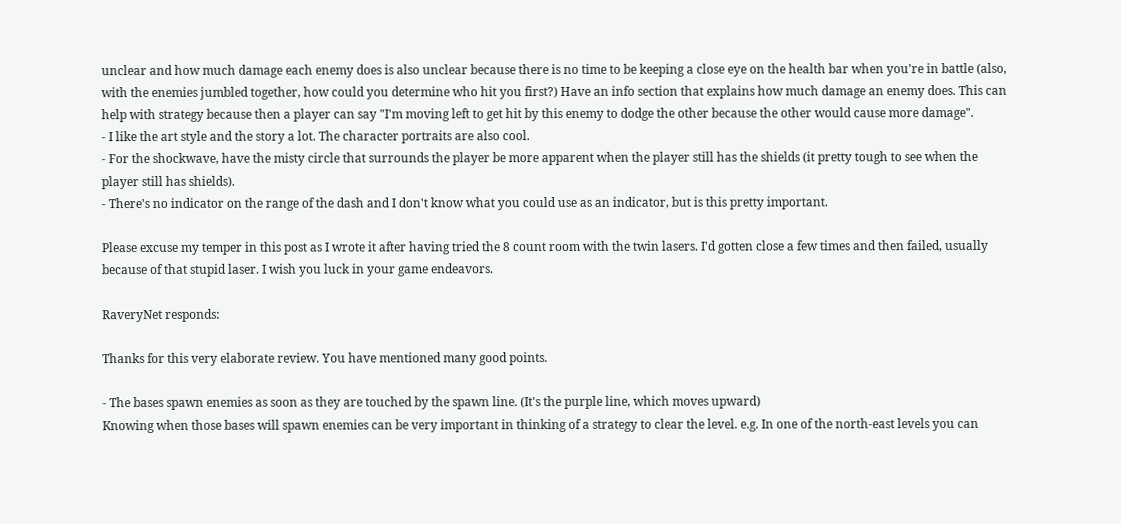unclear and how much damage each enemy does is also unclear because there is no time to be keeping a close eye on the health bar when you're in battle (also, with the enemies jumbled together, how could you determine who hit you first?) Have an info section that explains how much damage an enemy does. This can help with strategy because then a player can say "I'm moving left to get hit by this enemy to dodge the other because the other would cause more damage".
- I like the art style and the story a lot. The character portraits are also cool.
- For the shockwave, have the misty circle that surrounds the player be more apparent when the player still has the shields (it pretty tough to see when the player still has shields).
- There's no indicator on the range of the dash and I don't know what you could use as an indicator, but is this pretty important.

Please excuse my temper in this post as I wrote it after having tried the 8 count room with the twin lasers. I'd gotten close a few times and then failed, usually because of that stupid laser. I wish you luck in your game endeavors.

RaveryNet responds:

Thanks for this very elaborate review. You have mentioned many good points.

- The bases spawn enemies as soon as they are touched by the spawn line. (It's the purple line, which moves upward)
Knowing when those bases will spawn enemies can be very important in thinking of a strategy to clear the level. e.g. In one of the north-east levels you can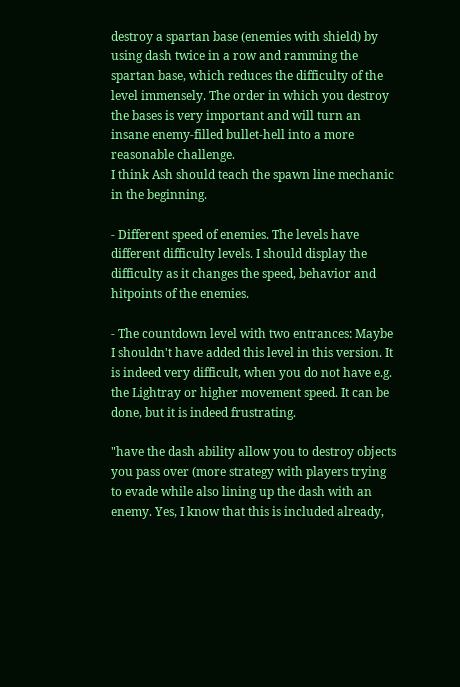destroy a spartan base (enemies with shield) by using dash twice in a row and ramming the spartan base, which reduces the difficulty of the level immensely. The order in which you destroy the bases is very important and will turn an insane enemy-filled bullet-hell into a more reasonable challenge.
I think Ash should teach the spawn line mechanic in the beginning.

- Different speed of enemies. The levels have different difficulty levels. I should display the difficulty as it changes the speed, behavior and hitpoints of the enemies.

- The countdown level with two entrances: Maybe I shouldn't have added this level in this version. It is indeed very difficult, when you do not have e.g. the Lightray or higher movement speed. It can be done, but it is indeed frustrating.

"have the dash ability allow you to destroy objects you pass over (more strategy with players trying to evade while also lining up the dash with an enemy. Yes, I know that this is included already,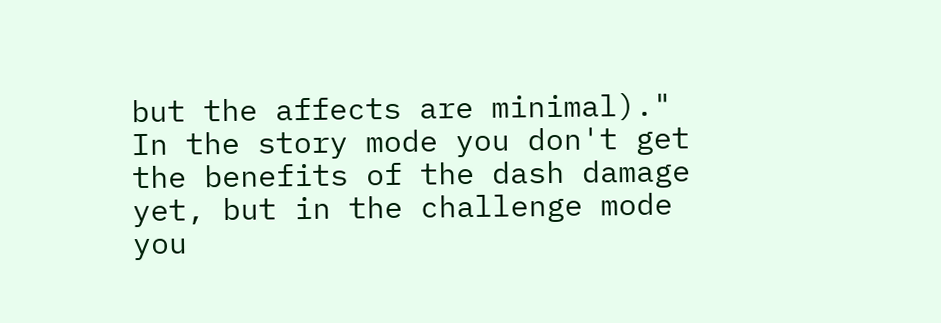but the affects are minimal)."
In the story mode you don't get the benefits of the dash damage yet, but in the challenge mode you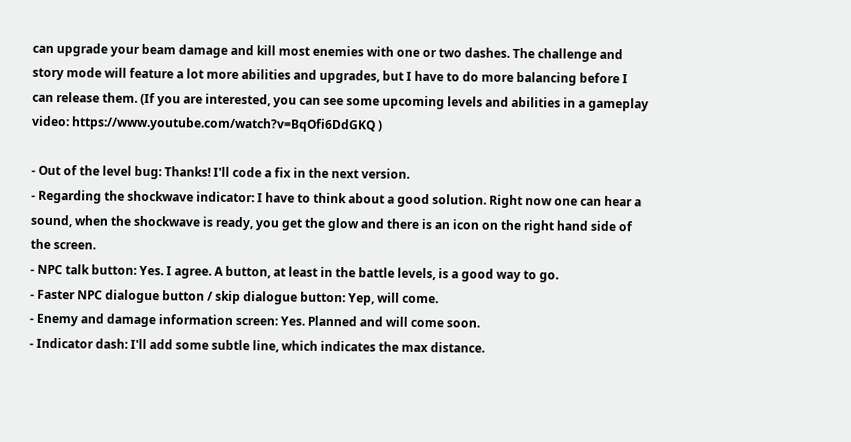can upgrade your beam damage and kill most enemies with one or two dashes. The challenge and story mode will feature a lot more abilities and upgrades, but I have to do more balancing before I can release them. (If you are interested, you can see some upcoming levels and abilities in a gameplay video: https://www.youtube.com/watch?v=BqOfi6DdGKQ )

- Out of the level bug: Thanks! I'll code a fix in the next version.
- Regarding the shockwave indicator: I have to think about a good solution. Right now one can hear a sound, when the shockwave is ready, you get the glow and there is an icon on the right hand side of the screen.
- NPC talk button: Yes. I agree. A button, at least in the battle levels, is a good way to go.
- Faster NPC dialogue button / skip dialogue button: Yep, will come.
- Enemy and damage information screen: Yes. Planned and will come soon.
- Indicator dash: I'll add some subtle line, which indicates the max distance.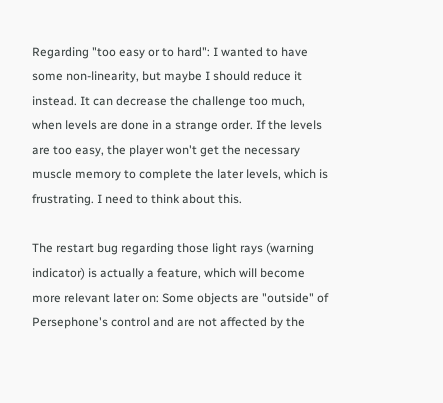Regarding "too easy or to hard": I wanted to have some non-linearity, but maybe I should reduce it instead. It can decrease the challenge too much, when levels are done in a strange order. If the levels are too easy, the player won't get the necessary muscle memory to complete the later levels, which is frustrating. I need to think about this.

The restart bug regarding those light rays (warning indicator) is actually a feature, which will become more relevant later on: Some objects are "outside" of Persephone's control and are not affected by the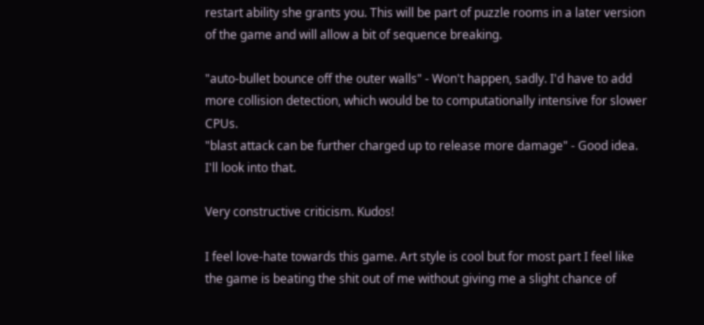restart ability she grants you. This will be part of puzzle rooms in a later version of the game and will allow a bit of sequence breaking.

"auto-bullet bounce off the outer walls" - Won't happen, sadly. I'd have to add more collision detection, which would be to computationally intensive for slower CPUs.
"blast attack can be further charged up to release more damage" - Good idea. I'll look into that.

Very constructive criticism. Kudos!

I feel love-hate towards this game. Art style is cool but for most part I feel like the game is beating the shit out of me without giving me a slight chance of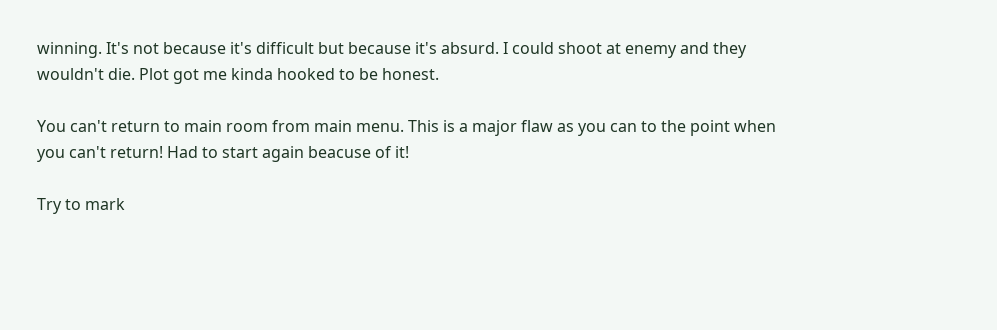winning. It's not because it's difficult but because it's absurd. I could shoot at enemy and they wouldn't die. Plot got me kinda hooked to be honest.

You can't return to main room from main menu. This is a major flaw as you can to the point when you can't return! Had to start again beacuse of it!

Try to mark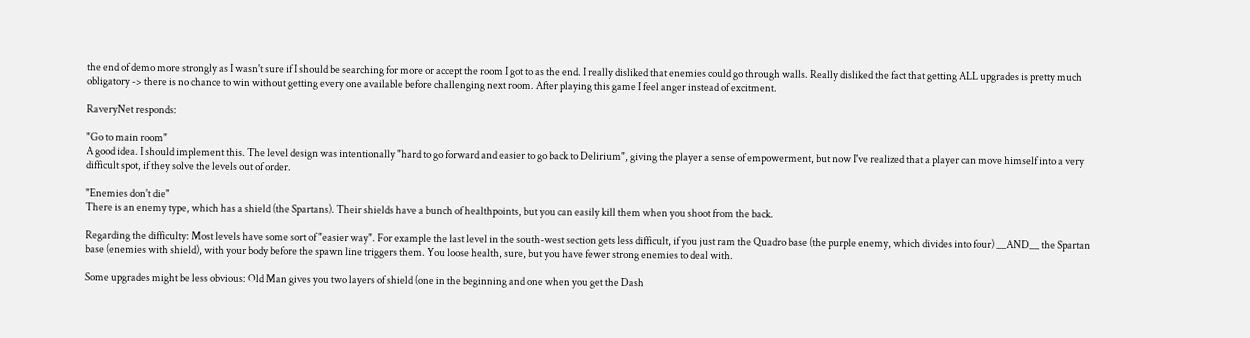the end of demo more strongly as I wasn't sure if I should be searching for more or accept the room I got to as the end. I really disliked that enemies could go through walls. Really disliked the fact that getting ALL upgrades is pretty much obligatory -> there is no chance to win without getting every one available before challenging next room. After playing this game I feel anger instead of excitment.

RaveryNet responds:

"Go to main room"
A good idea. I should implement this. The level design was intentionally "hard to go forward and easier to go back to Delirium", giving the player a sense of empowerment, but now I've realized that a player can move himself into a very difficult spot, if they solve the levels out of order.

"Enemies don't die"
There is an enemy type, which has a shield (the Spartans). Their shields have a bunch of healthpoints, but you can easily kill them when you shoot from the back.

Regarding the difficulty: Most levels have some sort of "easier way". For example the last level in the south-west section gets less difficult, if you just ram the Quadro base (the purple enemy, which divides into four) __AND__ the Spartan base (enemies with shield), with your body before the spawn line triggers them. You loose health, sure, but you have fewer strong enemies to deal with.

Some upgrades might be less obvious: Old Man gives you two layers of shield (one in the beginning and one when you get the Dash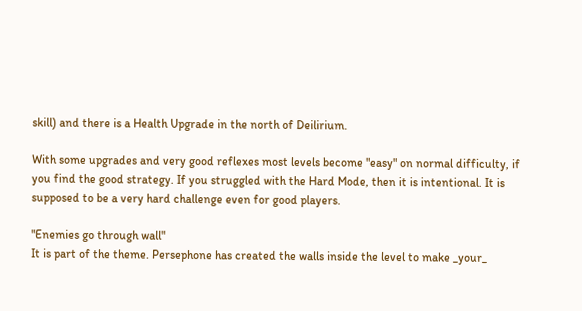skill) and there is a Health Upgrade in the north of Deilirium.

With some upgrades and very good reflexes most levels become "easy" on normal difficulty, if you find the good strategy. If you struggled with the Hard Mode, then it is intentional. It is supposed to be a very hard challenge even for good players.

"Enemies go through wall"
It is part of the theme. Persephone has created the walls inside the level to make _your_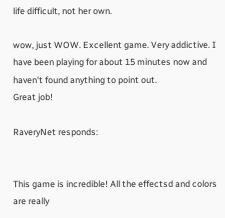life difficult, not her own.

wow, just WOW. Excellent game. Very addictive. I have been playing for about 15 minutes now and haven't found anything to point out.
Great job!

RaveryNet responds:


This game is incredible! All the effectsd and colors are really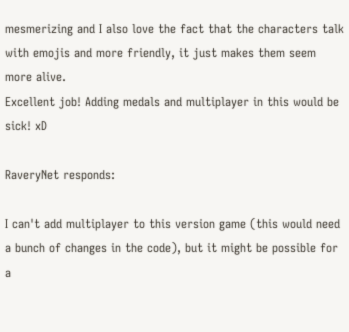mesmerizing and I also love the fact that the characters talk with emojis and more friendly, it just makes them seem more alive.
Excellent job! Adding medals and multiplayer in this would be sick! xD

RaveryNet responds:

I can't add multiplayer to this version game (this would need a bunch of changes in the code), but it might be possible for a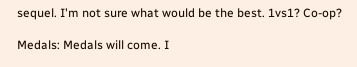sequel. I'm not sure what would be the best. 1vs1? Co-op?

Medals: Medals will come. I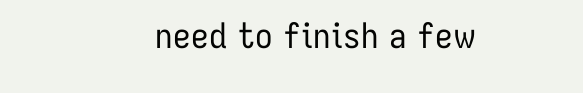need to finish a few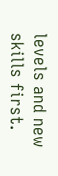levels and new skills first.